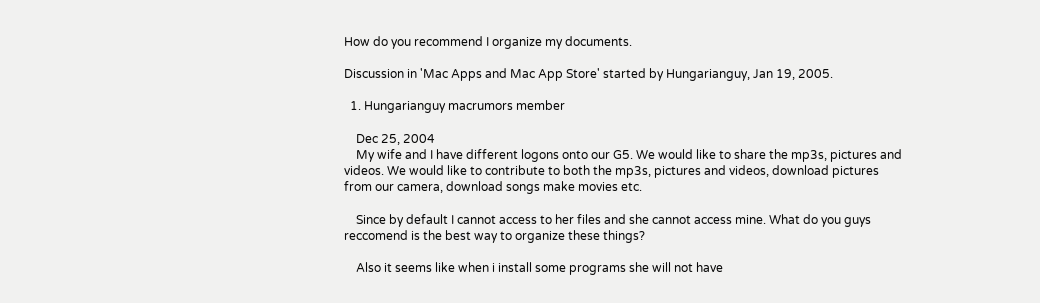How do you recommend I organize my documents.

Discussion in 'Mac Apps and Mac App Store' started by Hungarianguy, Jan 19, 2005.

  1. Hungarianguy macrumors member

    Dec 25, 2004
    My wife and I have different logons onto our G5. We would like to share the mp3s, pictures and videos. We would like to contribute to both the mp3s, pictures and videos, download pictures from our camera, download songs make movies etc.

    Since by default I cannot access to her files and she cannot access mine. What do you guys reccomend is the best way to organize these things?

    Also it seems like when i install some programs she will not have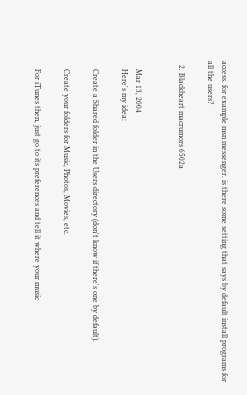access. for example msn messenger. is there some setting that says by default install programs for all the users?

  2. Blackheart macrumors 6502a


    Mar 13, 2004
    Here's my idea:

    Create a Shared folder in the Users directory (don't know if there's one by default).

    Create your folders for Music, Photos, Movies, etc.

    For iTunes then, just go to its preferences and tell it where your music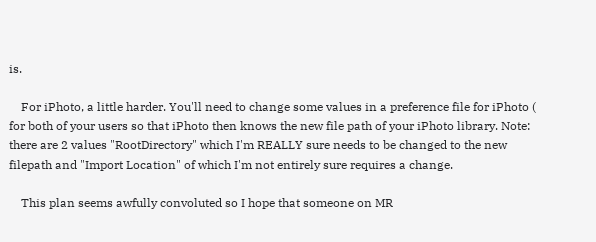is.

    For iPhoto, a little harder. You'll need to change some values in a preference file for iPhoto ( for both of your users so that iPhoto then knows the new file path of your iPhoto library. Note: there are 2 values "RootDirectory" which I'm REALLY sure needs to be changed to the new filepath and "Import Location" of which I'm not entirely sure requires a change.

    This plan seems awfully convoluted so I hope that someone on MR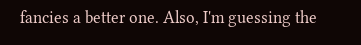fancies a better one. Also, I'm guessing the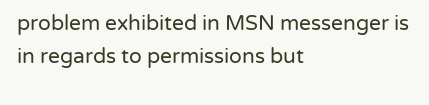problem exhibited in MSN messenger is in regards to permissions but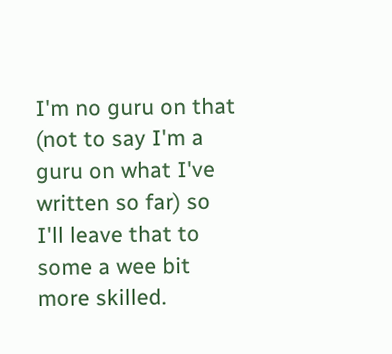I'm no guru on that (not to say I'm a guru on what I've written so far) so I'll leave that to some a wee bit more skilled.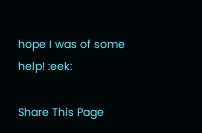hope I was of some help! :eek:

Share This Page